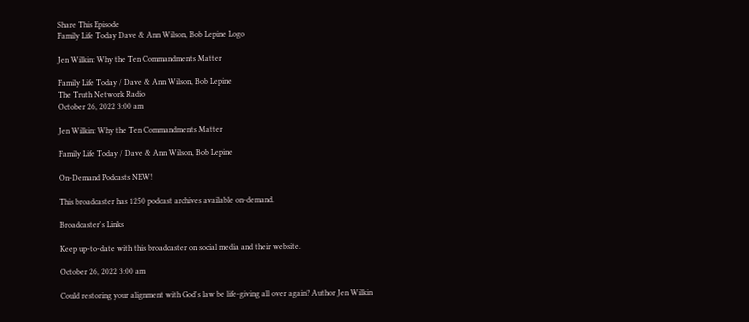Share This Episode
Family Life Today Dave & Ann Wilson, Bob Lepine Logo

Jen Wilkin: Why the Ten Commandments Matter

Family Life Today / Dave & Ann Wilson, Bob Lepine
The Truth Network Radio
October 26, 2022 3:00 am

Jen Wilkin: Why the Ten Commandments Matter

Family Life Today / Dave & Ann Wilson, Bob Lepine

On-Demand Podcasts NEW!

This broadcaster has 1250 podcast archives available on-demand.

Broadcaster's Links

Keep up-to-date with this broadcaster on social media and their website.

October 26, 2022 3:00 am

Could restoring your alignment with God's law be life-giving all over again? Author Jen Wilkin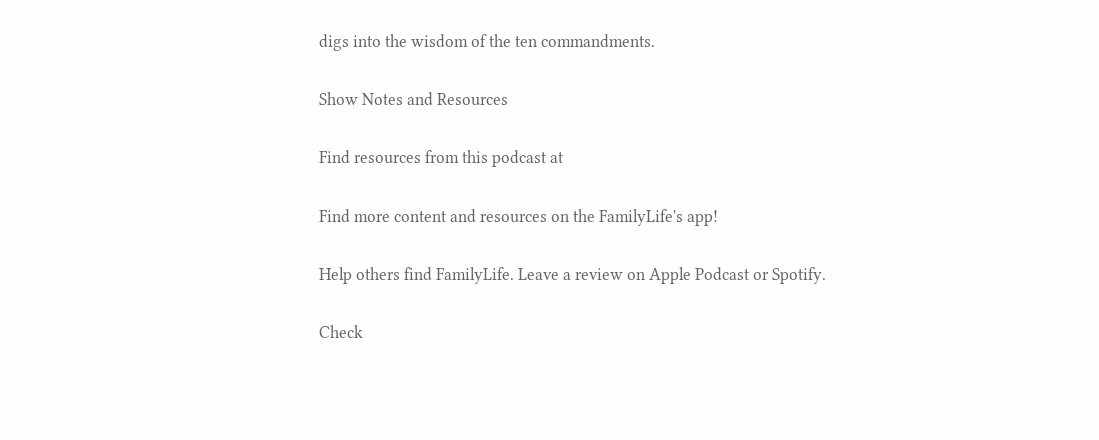digs into the wisdom of the ten commandments.

Show Notes and Resources

Find resources from this podcast at

Find more content and resources on the FamilyLife's app!

Help others find FamilyLife. Leave a review on Apple Podcast or Spotify.

Check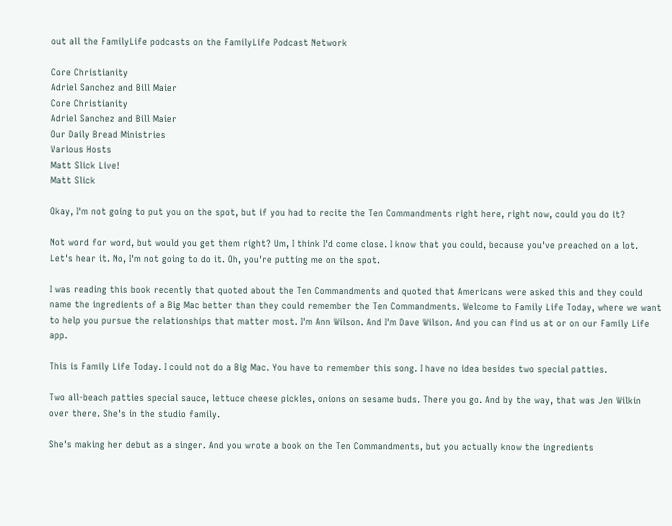out all the FamilyLife podcasts on the FamilyLife Podcast Network

Core Christianity
Adriel Sanchez and Bill Maier
Core Christianity
Adriel Sanchez and Bill Maier
Our Daily Bread Ministries
Various Hosts
Matt Slick Live!
Matt Slick

Okay, I'm not going to put you on the spot, but if you had to recite the Ten Commandments right here, right now, could you do it?

Not word for word, but would you get them right? Um, I think I'd come close. I know that you could, because you've preached on a lot. Let's hear it. No, I'm not going to do it. Oh, you're putting me on the spot.

I was reading this book recently that quoted about the Ten Commandments and quoted that Americans were asked this and they could name the ingredients of a Big Mac better than they could remember the Ten Commandments. Welcome to Family Life Today, where we want to help you pursue the relationships that matter most. I'm Ann Wilson. And I'm Dave Wilson. And you can find us at or on our Family Life app.

This is Family Life Today. I could not do a Big Mac. You have to remember this song. I have no idea besides two special patties.

Two all-beach patties special sauce, lettuce cheese pickles, onions on sesame buds. There you go. And by the way, that was Jen Wilkin over there. She's in the studio family.

She's making her debut as a singer. And you wrote a book on the Ten Commandments, but you actually know the ingredients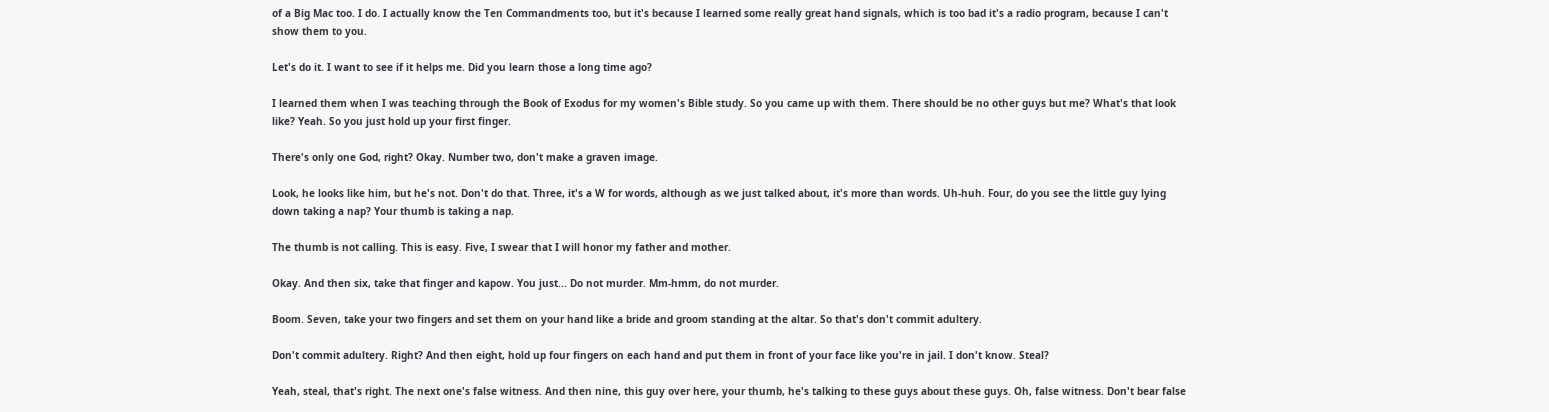of a Big Mac too. I do. I actually know the Ten Commandments too, but it's because I learned some really great hand signals, which is too bad it's a radio program, because I can't show them to you.

Let's do it. I want to see if it helps me. Did you learn those a long time ago?

I learned them when I was teaching through the Book of Exodus for my women's Bible study. So you came up with them. There should be no other guys but me? What's that look like? Yeah. So you just hold up your first finger.

There's only one God, right? Okay. Number two, don't make a graven image.

Look, he looks like him, but he's not. Don't do that. Three, it's a W for words, although as we just talked about, it's more than words. Uh-huh. Four, do you see the little guy lying down taking a nap? Your thumb is taking a nap.

The thumb is not calling. This is easy. Five, I swear that I will honor my father and mother.

Okay. And then six, take that finger and kapow. You just... Do not murder. Mm-hmm, do not murder.

Boom. Seven, take your two fingers and set them on your hand like a bride and groom standing at the altar. So that's don't commit adultery.

Don't commit adultery. Right? And then eight, hold up four fingers on each hand and put them in front of your face like you're in jail. I don't know. Steal?

Yeah, steal, that's right. The next one's false witness. And then nine, this guy over here, your thumb, he's talking to these guys about these guys. Oh, false witness. Don't bear false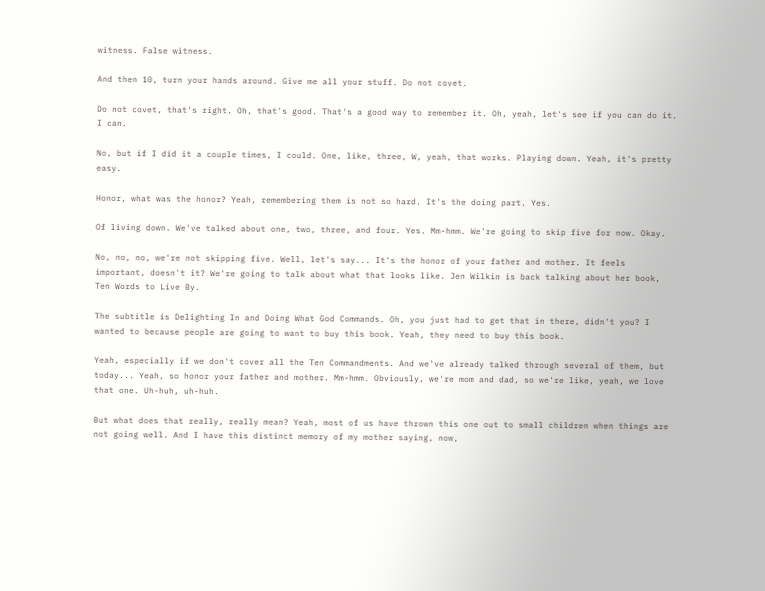witness. False witness.

And then 10, turn your hands around. Give me all your stuff. Do not covet.

Do not covet, that's right. Oh, that's good. That's a good way to remember it. Oh, yeah, let's see if you can do it. I can.

No, but if I did it a couple times, I could. One, like, three, W, yeah, that works. Playing down. Yeah, it's pretty easy.

Honor, what was the honor? Yeah, remembering them is not so hard. It's the doing part. Yes.

Of living down. We've talked about one, two, three, and four. Yes. Mm-hmm. We're going to skip five for now. Okay.

No, no, no, we're not skipping five. Well, let's say... It's the honor of your father and mother. It feels important, doesn't it? We're going to talk about what that looks like. Jen Wilkin is back talking about her book, Ten Words to Live By.

The subtitle is Delighting In and Doing What God Commands. Oh, you just had to get that in there, didn't you? I wanted to because people are going to want to buy this book. Yeah, they need to buy this book.

Yeah, especially if we don't cover all the Ten Commandments. And we've already talked through several of them, but today... Yeah, so honor your father and mother. Mm-hmm. Obviously, we're mom and dad, so we're like, yeah, we love that one. Uh-huh, uh-huh.

But what does that really, really mean? Yeah, most of us have thrown this one out to small children when things are not going well. And I have this distinct memory of my mother saying, now,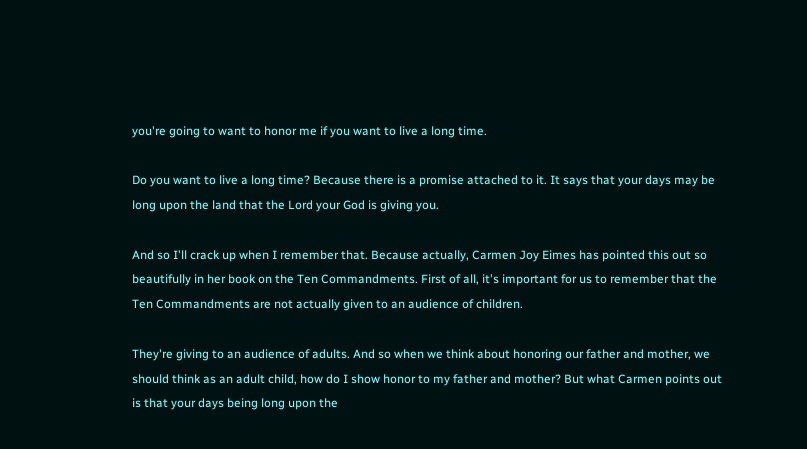you're going to want to honor me if you want to live a long time.

Do you want to live a long time? Because there is a promise attached to it. It says that your days may be long upon the land that the Lord your God is giving you.

And so I'll crack up when I remember that. Because actually, Carmen Joy Eimes has pointed this out so beautifully in her book on the Ten Commandments. First of all, it's important for us to remember that the Ten Commandments are not actually given to an audience of children.

They're giving to an audience of adults. And so when we think about honoring our father and mother, we should think as an adult child, how do I show honor to my father and mother? But what Carmen points out is that your days being long upon the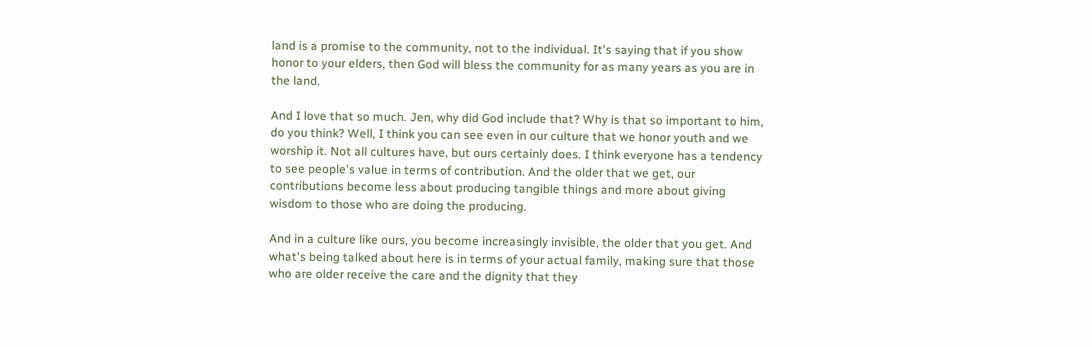land is a promise to the community, not to the individual. It's saying that if you show honor to your elders, then God will bless the community for as many years as you are in the land.

And I love that so much. Jen, why did God include that? Why is that so important to him, do you think? Well, I think you can see even in our culture that we honor youth and we worship it. Not all cultures have, but ours certainly does. I think everyone has a tendency to see people's value in terms of contribution. And the older that we get, our contributions become less about producing tangible things and more about giving wisdom to those who are doing the producing.

And in a culture like ours, you become increasingly invisible, the older that you get. And what's being talked about here is in terms of your actual family, making sure that those who are older receive the care and the dignity that they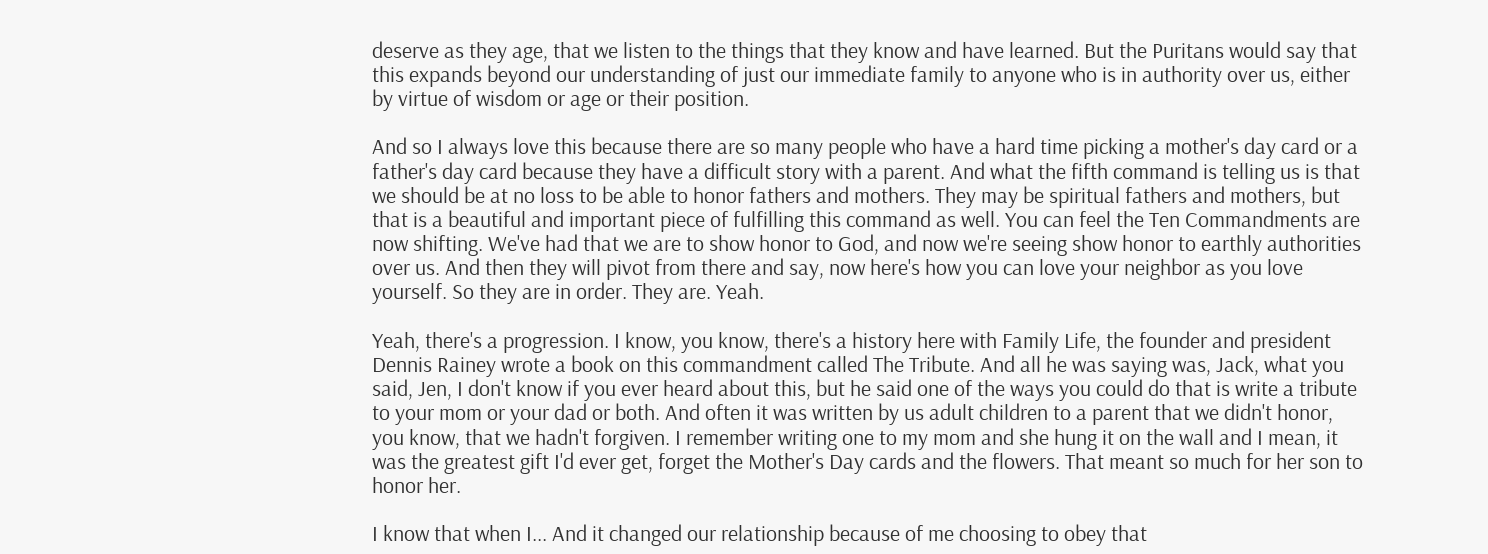deserve as they age, that we listen to the things that they know and have learned. But the Puritans would say that this expands beyond our understanding of just our immediate family to anyone who is in authority over us, either by virtue of wisdom or age or their position.

And so I always love this because there are so many people who have a hard time picking a mother's day card or a father's day card because they have a difficult story with a parent. And what the fifth command is telling us is that we should be at no loss to be able to honor fathers and mothers. They may be spiritual fathers and mothers, but that is a beautiful and important piece of fulfilling this command as well. You can feel the Ten Commandments are now shifting. We've had that we are to show honor to God, and now we're seeing show honor to earthly authorities over us. And then they will pivot from there and say, now here's how you can love your neighbor as you love yourself. So they are in order. They are. Yeah.

Yeah, there's a progression. I know, you know, there's a history here with Family Life, the founder and president Dennis Rainey wrote a book on this commandment called The Tribute. And all he was saying was, Jack, what you said, Jen, I don't know if you ever heard about this, but he said one of the ways you could do that is write a tribute to your mom or your dad or both. And often it was written by us adult children to a parent that we didn't honor, you know, that we hadn't forgiven. I remember writing one to my mom and she hung it on the wall and I mean, it was the greatest gift I'd ever get, forget the Mother's Day cards and the flowers. That meant so much for her son to honor her.

I know that when I... And it changed our relationship because of me choosing to obey that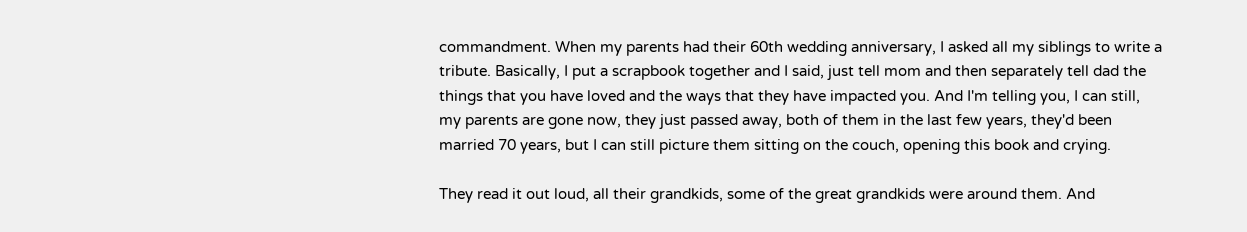commandment. When my parents had their 60th wedding anniversary, I asked all my siblings to write a tribute. Basically, I put a scrapbook together and I said, just tell mom and then separately tell dad the things that you have loved and the ways that they have impacted you. And I'm telling you, I can still, my parents are gone now, they just passed away, both of them in the last few years, they'd been married 70 years, but I can still picture them sitting on the couch, opening this book and crying.

They read it out loud, all their grandkids, some of the great grandkids were around them. And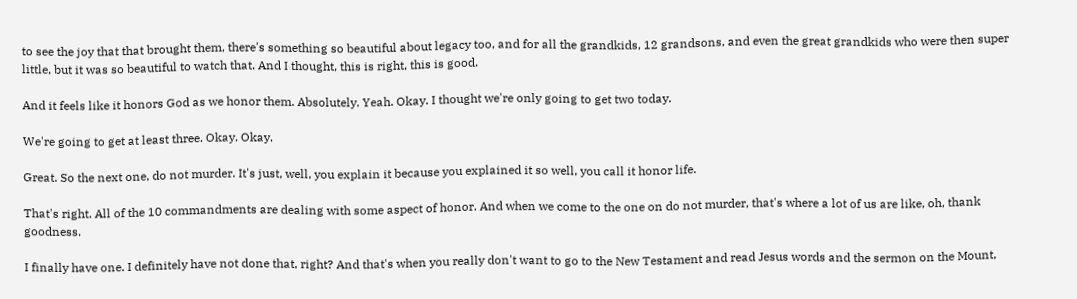to see the joy that that brought them, there's something so beautiful about legacy too, and for all the grandkids, 12 grandsons, and even the great grandkids who were then super little, but it was so beautiful to watch that. And I thought, this is right, this is good.

And it feels like it honors God as we honor them. Absolutely. Yeah. Okay. I thought we're only going to get two today.

We're going to get at least three. Okay. Okay.

Great. So the next one, do not murder. It's just, well, you explain it because you explained it so well, you call it honor life.

That's right. All of the 10 commandments are dealing with some aspect of honor. And when we come to the one on do not murder, that's where a lot of us are like, oh, thank goodness.

I finally have one. I definitely have not done that, right? And that's when you really don't want to go to the New Testament and read Jesus words and the sermon on the Mount,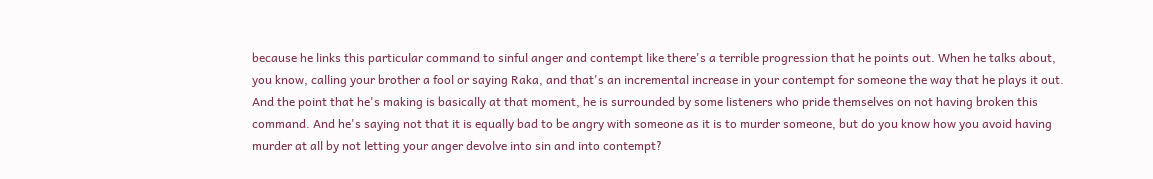because he links this particular command to sinful anger and contempt like there's a terrible progression that he points out. When he talks about, you know, calling your brother a fool or saying Raka, and that's an incremental increase in your contempt for someone the way that he plays it out. And the point that he's making is basically at that moment, he is surrounded by some listeners who pride themselves on not having broken this command. And he's saying not that it is equally bad to be angry with someone as it is to murder someone, but do you know how you avoid having murder at all by not letting your anger devolve into sin and into contempt?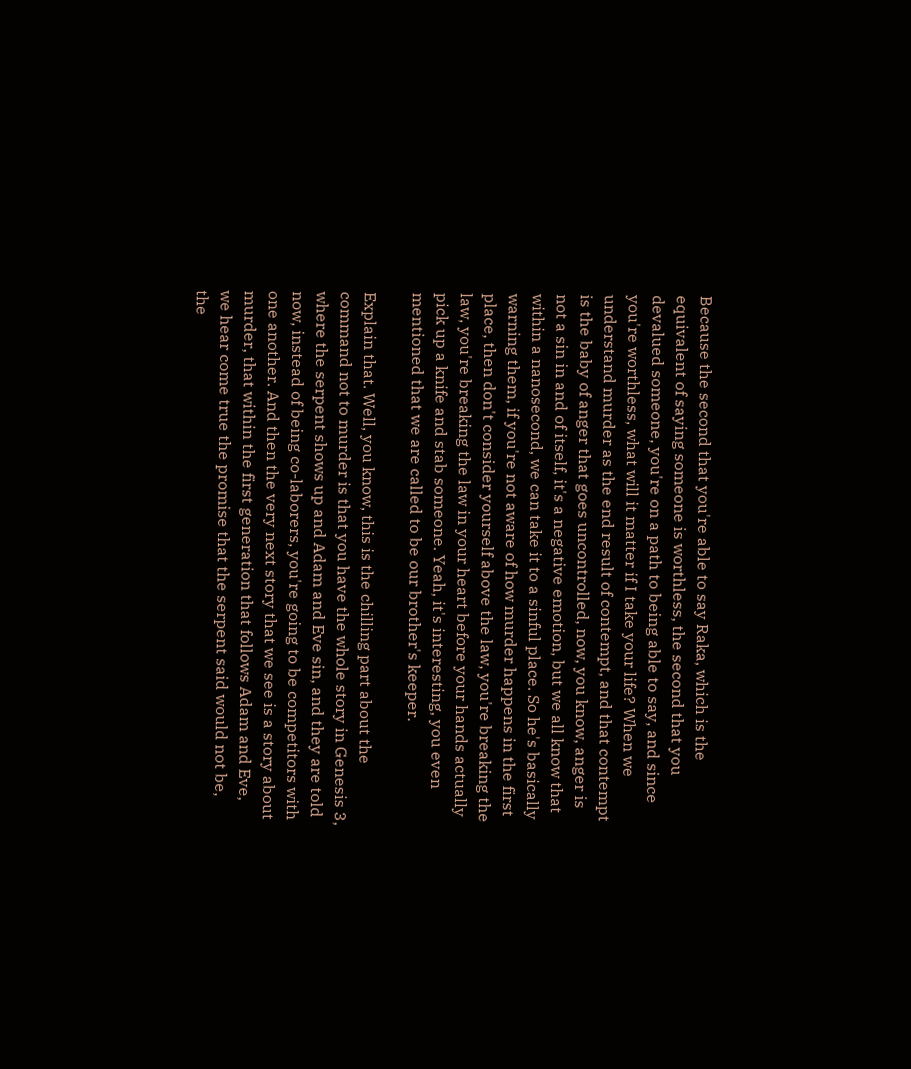Because the second that you're able to say Raka, which is the equivalent of saying someone is worthless, the second that you devalued someone, you're on a path to being able to say, and since you're worthless, what will it matter if I take your life? When we understand murder as the end result of contempt, and that contempt is the baby of anger that goes uncontrolled, now, you know, anger is not a sin in and of itself, it's a negative emotion, but we all know that within a nanosecond, we can take it to a sinful place. So he's basically warning them, if you're not aware of how murder happens in the first place, then don't consider yourself above the law, you're breaking the law, you're breaking the law in your heart before your hands actually pick up a knife and stab someone. Yeah, it's interesting, you even mentioned that we are called to be our brother's keeper.

Explain that. Well, you know, this is the chilling part about the command not to murder is that you have the whole story in Genesis 3, where the serpent shows up and Adam and Eve sin, and they are told now, instead of being co-laborers, you're going to be competitors with one another. And then the very next story that we see is a story about murder, that within the first generation that follows Adam and Eve, we hear come true the promise that the serpent said would not be, the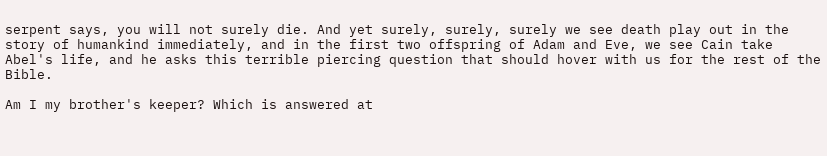serpent says, you will not surely die. And yet surely, surely, surely we see death play out in the story of humankind immediately, and in the first two offspring of Adam and Eve, we see Cain take Abel's life, and he asks this terrible piercing question that should hover with us for the rest of the Bible.

Am I my brother's keeper? Which is answered at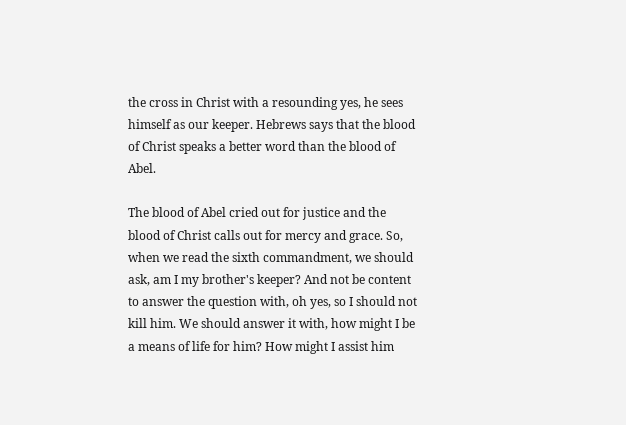the cross in Christ with a resounding yes, he sees himself as our keeper. Hebrews says that the blood of Christ speaks a better word than the blood of Abel.

The blood of Abel cried out for justice and the blood of Christ calls out for mercy and grace. So, when we read the sixth commandment, we should ask, am I my brother's keeper? And not be content to answer the question with, oh yes, so I should not kill him. We should answer it with, how might I be a means of life for him? How might I assist him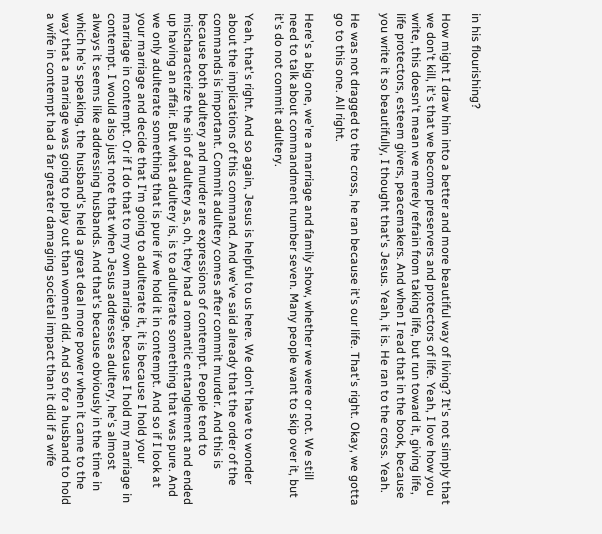in his flourishing?

How might I draw him into a better and more beautiful way of living? It's not simply that we don't kill, it's that we become preservers and protectors of life. Yeah, I love how you write, this doesn't mean we merely refrain from taking life, but run toward it, giving life, life protectors, esteem givers, peacemakers. And when I read that in the book, because you write it so beautifully, I thought that's Jesus. Yeah, it is. He ran to the cross. Yeah.

He was not dragged to the cross, he ran because it's our life. That's right. Okay, we gotta go to this one. All right.

Here's a big one, we're a marriage and family show, whether we were or not. We still need to talk about commandment number seven. Many people want to skip over it, but it's do not commit adultery.

Yeah, that's right. And so again, Jesus is helpful to us here. We don't have to wonder about the implications of this command. And we've said already that the order of the commands is important. Commit adultery comes after commit murder. And this is because both adultery and murder are expressions of contempt. People tend to mischaracterize the sin of adultery as, oh, they had a romantic entanglement and ended up having an affair. But what adultery is, is to adulterate something that was pure. And we only adulterate something that is pure if we hold it in contempt. And so if I look at your marriage and decide that I'm going to adulterate it, it is because I hold your marriage in contempt. Or if I do that to my own marriage, because I hold my marriage in contempt. I would also just note that when Jesus addresses adultery, he's almost always it seems like addressing husbands. And that's because obviously in the time in which he's speaking, the husband's held a great deal more power when it came to the way that a marriage was going to play out than women did. And so for a husband to hold a wife in contempt had a far greater damaging societal impact than it did if a wife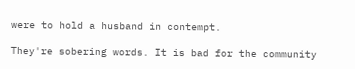were to hold a husband in contempt.

They're sobering words. It is bad for the community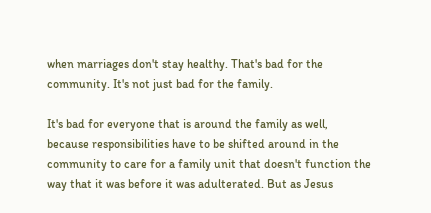when marriages don't stay healthy. That's bad for the community. It's not just bad for the family.

It's bad for everyone that is around the family as well, because responsibilities have to be shifted around in the community to care for a family unit that doesn't function the way that it was before it was adulterated. But as Jesus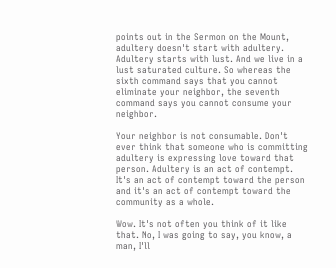points out in the Sermon on the Mount, adultery doesn't start with adultery. Adultery starts with lust. And we live in a lust saturated culture. So whereas the sixth command says that you cannot eliminate your neighbor, the seventh command says you cannot consume your neighbor.

Your neighbor is not consumable. Don't ever think that someone who is committing adultery is expressing love toward that person. Adultery is an act of contempt. It's an act of contempt toward the person and it's an act of contempt toward the community as a whole.

Wow. It's not often you think of it like that. No, I was going to say, you know, a man, I'll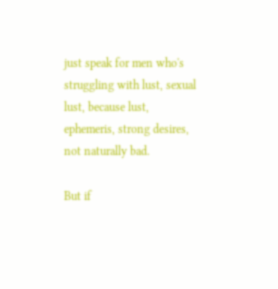just speak for men who's struggling with lust, sexual lust, because lust, ephemeris, strong desires, not naturally bad.

But if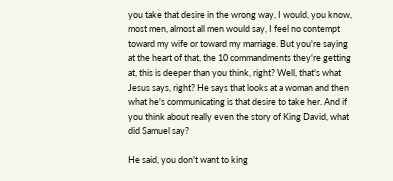you take that desire in the wrong way, I would, you know, most men, almost all men would say, I feel no contempt toward my wife or toward my marriage. But you're saying at the heart of that, the 10 commandments they're getting at, this is deeper than you think, right? Well, that's what Jesus says, right? He says that looks at a woman and then what he's communicating is that desire to take her. And if you think about really even the story of King David, what did Samuel say?

He said, you don't want to king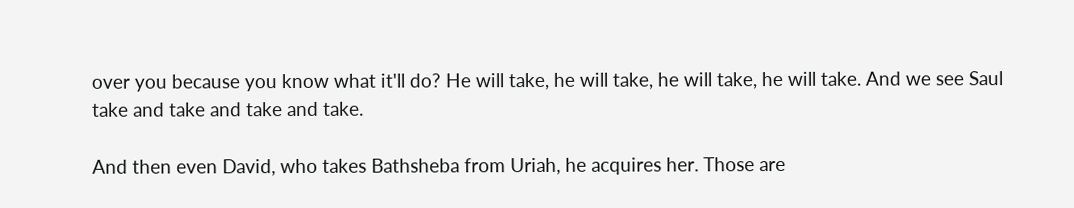over you because you know what it'll do? He will take, he will take, he will take, he will take. And we see Saul take and take and take and take.

And then even David, who takes Bathsheba from Uriah, he acquires her. Those are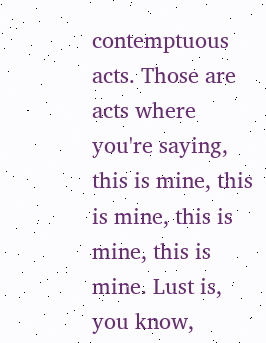contemptuous acts. Those are acts where you're saying, this is mine, this is mine, this is mine, this is mine. Lust is, you know,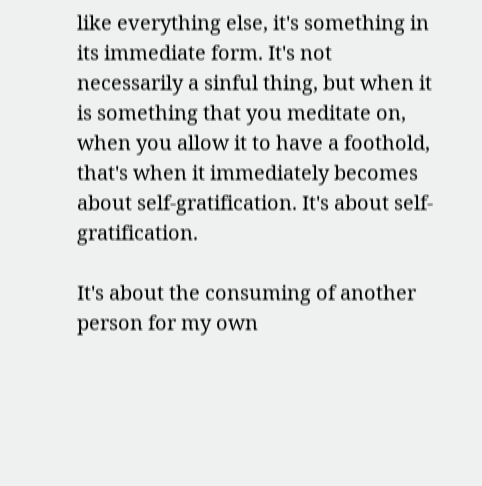like everything else, it's something in its immediate form. It's not necessarily a sinful thing, but when it is something that you meditate on, when you allow it to have a foothold, that's when it immediately becomes about self-gratification. It's about self-gratification.

It's about the consuming of another person for my own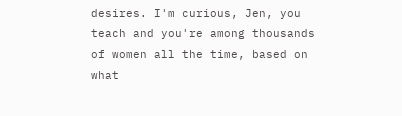desires. I'm curious, Jen, you teach and you're among thousands of women all the time, based on what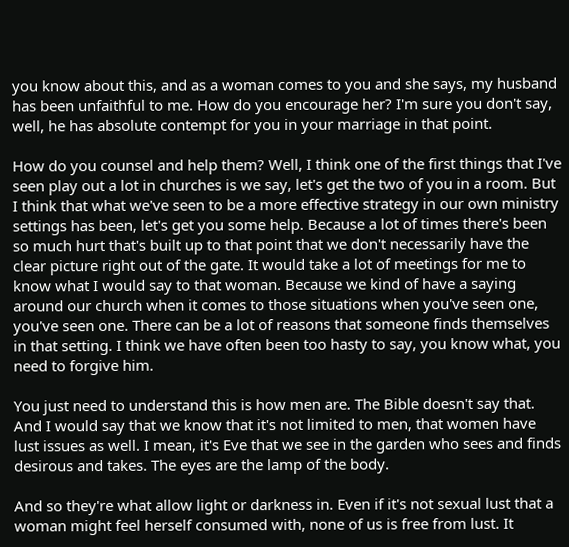you know about this, and as a woman comes to you and she says, my husband has been unfaithful to me. How do you encourage her? I'm sure you don't say, well, he has absolute contempt for you in your marriage in that point.

How do you counsel and help them? Well, I think one of the first things that I've seen play out a lot in churches is we say, let's get the two of you in a room. But I think that what we've seen to be a more effective strategy in our own ministry settings has been, let's get you some help. Because a lot of times there's been so much hurt that's built up to that point that we don't necessarily have the clear picture right out of the gate. It would take a lot of meetings for me to know what I would say to that woman. Because we kind of have a saying around our church when it comes to those situations when you've seen one, you've seen one. There can be a lot of reasons that someone finds themselves in that setting. I think we have often been too hasty to say, you know what, you need to forgive him.

You just need to understand this is how men are. The Bible doesn't say that. And I would say that we know that it's not limited to men, that women have lust issues as well. I mean, it's Eve that we see in the garden who sees and finds desirous and takes. The eyes are the lamp of the body.

And so they're what allow light or darkness in. Even if it's not sexual lust that a woman might feel herself consumed with, none of us is free from lust. It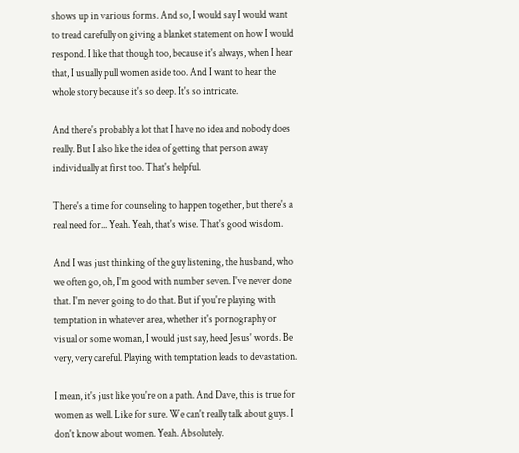shows up in various forms. And so, I would say I would want to tread carefully on giving a blanket statement on how I would respond. I like that though too, because it's always, when I hear that, I usually pull women aside too. And I want to hear the whole story because it's so deep. It's so intricate.

And there's probably a lot that I have no idea and nobody does really. But I also like the idea of getting that person away individually at first too. That's helpful.

There's a time for counseling to happen together, but there's a real need for... Yeah. Yeah, that's wise. That's good wisdom.

And I was just thinking of the guy listening, the husband, who we often go, oh, I'm good with number seven. I've never done that. I'm never going to do that. But if you're playing with temptation in whatever area, whether it's pornography or visual or some woman, I would just say, heed Jesus' words. Be very, very careful. Playing with temptation leads to devastation.

I mean, it's just like you're on a path. And Dave, this is true for women as well. Like for sure. We can't really talk about guys. I don't know about women. Yeah. Absolutely.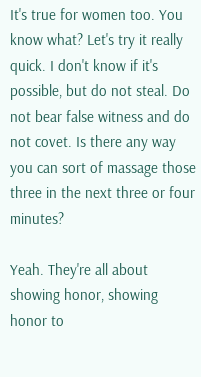It's true for women too. You know what? Let's try it really quick. I don't know if it's possible, but do not steal. Do not bear false witness and do not covet. Is there any way you can sort of massage those three in the next three or four minutes?

Yeah. They're all about showing honor, showing honor to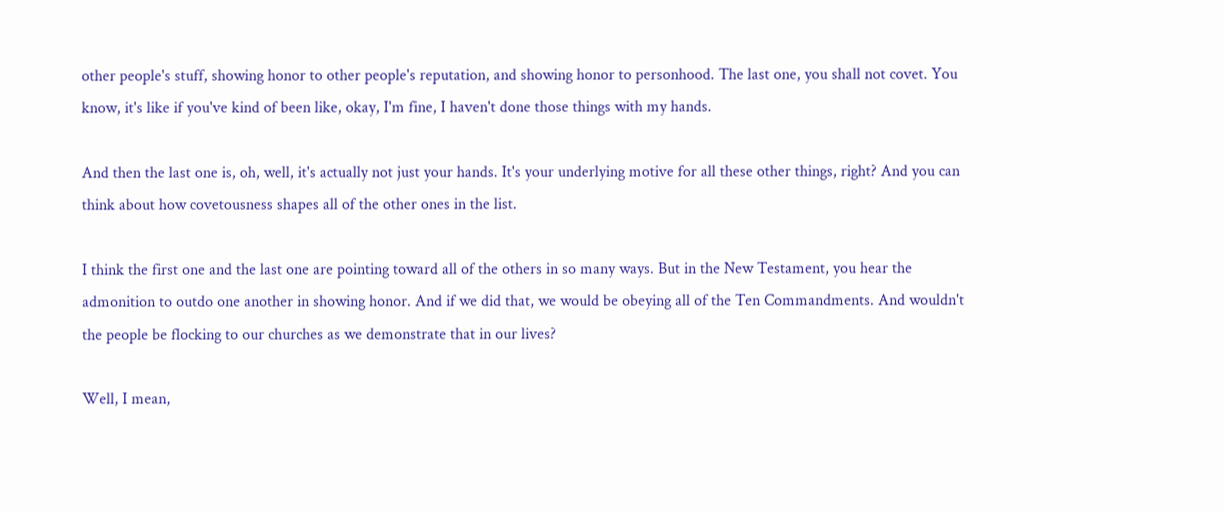other people's stuff, showing honor to other people's reputation, and showing honor to personhood. The last one, you shall not covet. You know, it's like if you've kind of been like, okay, I'm fine, I haven't done those things with my hands.

And then the last one is, oh, well, it's actually not just your hands. It's your underlying motive for all these other things, right? And you can think about how covetousness shapes all of the other ones in the list.

I think the first one and the last one are pointing toward all of the others in so many ways. But in the New Testament, you hear the admonition to outdo one another in showing honor. And if we did that, we would be obeying all of the Ten Commandments. And wouldn't the people be flocking to our churches as we demonstrate that in our lives?

Well, I mean,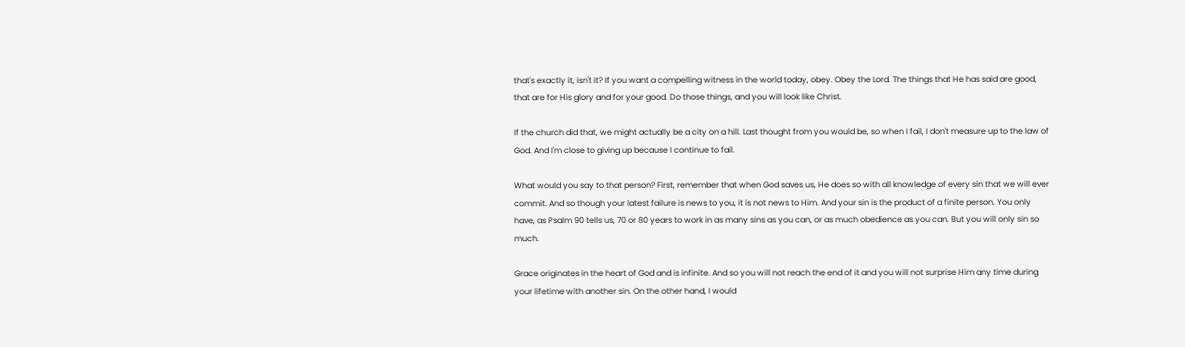that's exactly it, isn't it? If you want a compelling witness in the world today, obey. Obey the Lord. The things that He has said are good, that are for His glory and for your good. Do those things, and you will look like Christ.

If the church did that, we might actually be a city on a hill. Last thought from you would be, so when I fail, I don't measure up to the law of God. And I'm close to giving up because I continue to fail.

What would you say to that person? First, remember that when God saves us, He does so with all knowledge of every sin that we will ever commit. And so though your latest failure is news to you, it is not news to Him. And your sin is the product of a finite person. You only have, as Psalm 90 tells us, 70 or 80 years to work in as many sins as you can, or as much obedience as you can. But you will only sin so much.

Grace originates in the heart of God and is infinite. And so you will not reach the end of it and you will not surprise Him any time during your lifetime with another sin. On the other hand, I would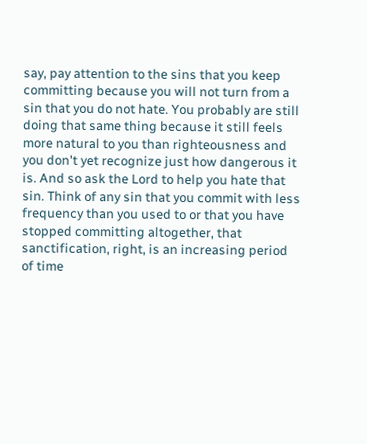say, pay attention to the sins that you keep committing because you will not turn from a sin that you do not hate. You probably are still doing that same thing because it still feels more natural to you than righteousness and you don't yet recognize just how dangerous it is. And so ask the Lord to help you hate that sin. Think of any sin that you commit with less frequency than you used to or that you have stopped committing altogether, that sanctification, right, is an increasing period of time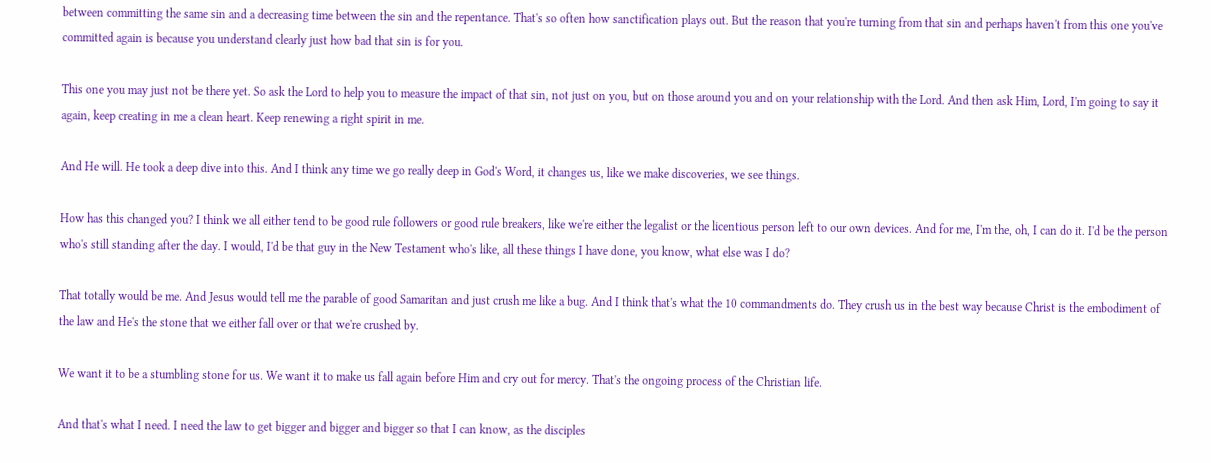between committing the same sin and a decreasing time between the sin and the repentance. That's so often how sanctification plays out. But the reason that you're turning from that sin and perhaps haven't from this one you've committed again is because you understand clearly just how bad that sin is for you.

This one you may just not be there yet. So ask the Lord to help you to measure the impact of that sin, not just on you, but on those around you and on your relationship with the Lord. And then ask Him, Lord, I'm going to say it again, keep creating in me a clean heart. Keep renewing a right spirit in me.

And He will. He took a deep dive into this. And I think any time we go really deep in God's Word, it changes us, like we make discoveries, we see things.

How has this changed you? I think we all either tend to be good rule followers or good rule breakers, like we're either the legalist or the licentious person left to our own devices. And for me, I'm the, oh, I can do it. I'd be the person who's still standing after the day. I would, I'd be that guy in the New Testament who's like, all these things I have done, you know, what else was I do?

That totally would be me. And Jesus would tell me the parable of good Samaritan and just crush me like a bug. And I think that's what the 10 commandments do. They crush us in the best way because Christ is the embodiment of the law and He's the stone that we either fall over or that we're crushed by.

We want it to be a stumbling stone for us. We want it to make us fall again before Him and cry out for mercy. That's the ongoing process of the Christian life.

And that's what I need. I need the law to get bigger and bigger and bigger so that I can know, as the disciples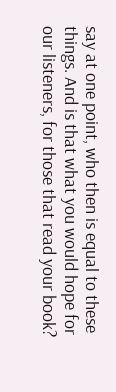say at one point, who then is equal to these things. And is that what you would hope for our listeners, for those that read your book?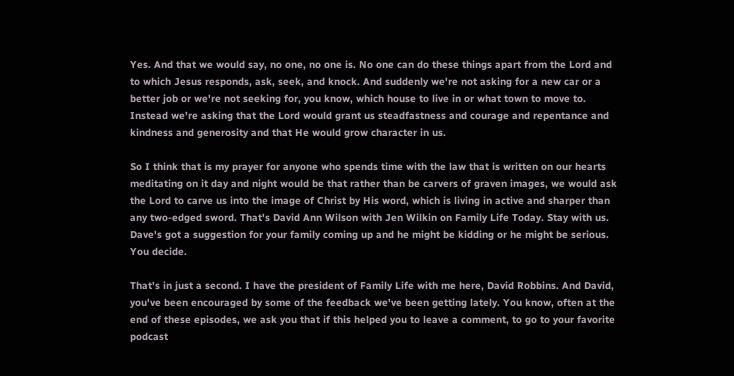Yes. And that we would say, no one, no one is. No one can do these things apart from the Lord and to which Jesus responds, ask, seek, and knock. And suddenly we're not asking for a new car or a better job or we're not seeking for, you know, which house to live in or what town to move to. Instead we're asking that the Lord would grant us steadfastness and courage and repentance and kindness and generosity and that He would grow character in us.

So I think that is my prayer for anyone who spends time with the law that is written on our hearts meditating on it day and night would be that rather than be carvers of graven images, we would ask the Lord to carve us into the image of Christ by His word, which is living in active and sharper than any two-edged sword. That's David Ann Wilson with Jen Wilkin on Family Life Today. Stay with us. Dave's got a suggestion for your family coming up and he might be kidding or he might be serious. You decide.

That's in just a second. I have the president of Family Life with me here, David Robbins. And David, you've been encouraged by some of the feedback we've been getting lately. You know, often at the end of these episodes, we ask you that if this helped you to leave a comment, to go to your favorite podcast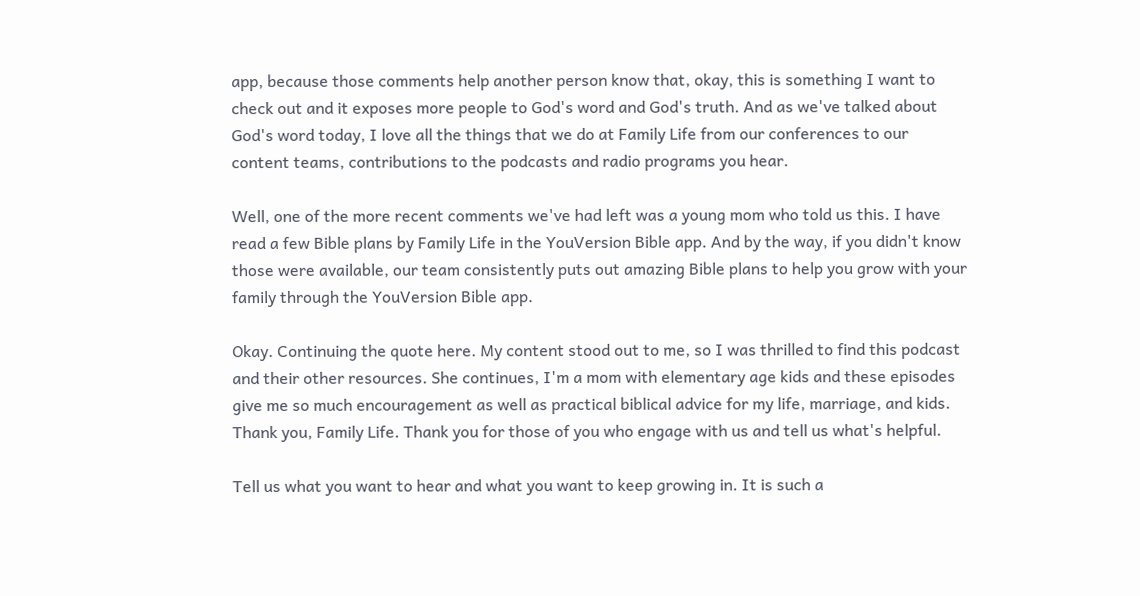app, because those comments help another person know that, okay, this is something I want to check out and it exposes more people to God's word and God's truth. And as we've talked about God's word today, I love all the things that we do at Family Life from our conferences to our content teams, contributions to the podcasts and radio programs you hear.

Well, one of the more recent comments we've had left was a young mom who told us this. I have read a few Bible plans by Family Life in the YouVersion Bible app. And by the way, if you didn't know those were available, our team consistently puts out amazing Bible plans to help you grow with your family through the YouVersion Bible app.

Okay. Continuing the quote here. My content stood out to me, so I was thrilled to find this podcast and their other resources. She continues, I'm a mom with elementary age kids and these episodes give me so much encouragement as well as practical biblical advice for my life, marriage, and kids. Thank you, Family Life. Thank you for those of you who engage with us and tell us what's helpful.

Tell us what you want to hear and what you want to keep growing in. It is such a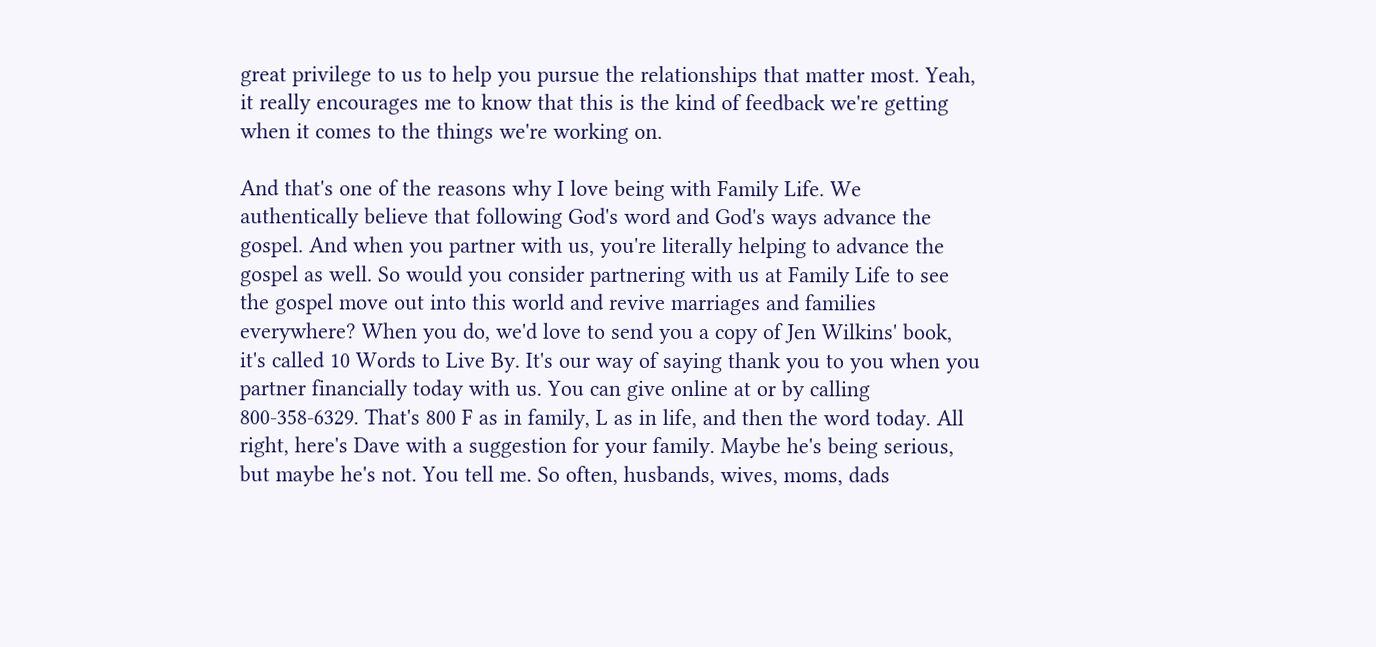great privilege to us to help you pursue the relationships that matter most. Yeah, it really encourages me to know that this is the kind of feedback we're getting when it comes to the things we're working on.

And that's one of the reasons why I love being with Family Life. We authentically believe that following God's word and God's ways advance the gospel. And when you partner with us, you're literally helping to advance the gospel as well. So would you consider partnering with us at Family Life to see the gospel move out into this world and revive marriages and families everywhere? When you do, we'd love to send you a copy of Jen Wilkins' book, it's called 10 Words to Live By. It's our way of saying thank you to you when you partner financially today with us. You can give online at or by calling 800-358-6329. That's 800 F as in family, L as in life, and then the word today. All right, here's Dave with a suggestion for your family. Maybe he's being serious, but maybe he's not. You tell me. So often, husbands, wives, moms, dads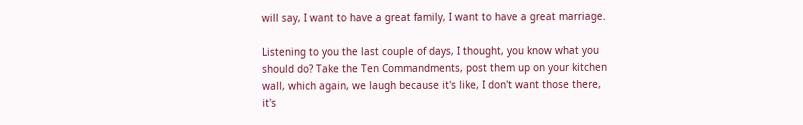will say, I want to have a great family, I want to have a great marriage.

Listening to you the last couple of days, I thought, you know what you should do? Take the Ten Commandments, post them up on your kitchen wall, which again, we laugh because it's like, I don't want those there, it's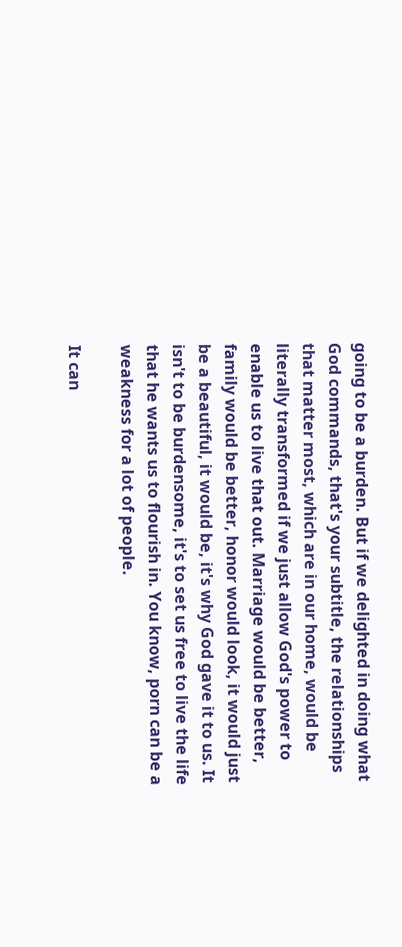going to be a burden. But if we delighted in doing what God commands, that's your subtitle, the relationships that matter most, which are in our home, would be literally transformed if we just allow God's power to enable us to live that out. Marriage would be better, family would be better, honor would look, it would just be a beautiful, it would be, it's why God gave it to us. It isn't to be burdensome, it's to set us free to live the life that he wants us to flourish in. You know, porn can be a weakness for a lot of people.

It can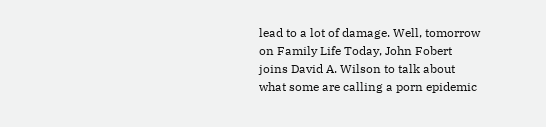lead to a lot of damage. Well, tomorrow on Family Life Today, John Fobert joins David A. Wilson to talk about what some are calling a porn epidemic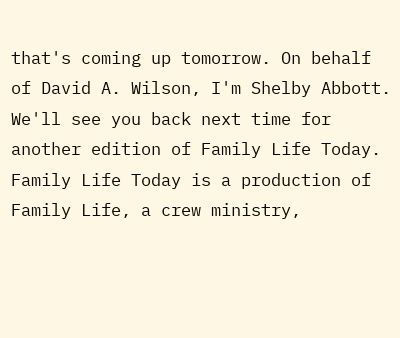that's coming up tomorrow. On behalf of David A. Wilson, I'm Shelby Abbott. We'll see you back next time for another edition of Family Life Today. Family Life Today is a production of Family Life, a crew ministry,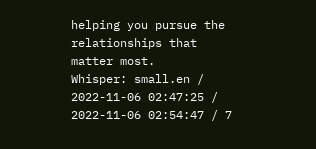helping you pursue the relationships that matter most.
Whisper: small.en / 2022-11-06 02:47:25 / 2022-11-06 02:54:47 / 7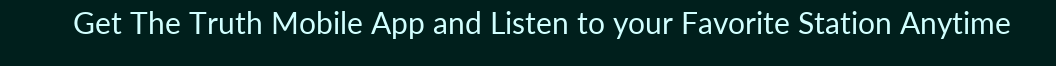Get The Truth Mobile App and Listen to your Favorite Station Anytime